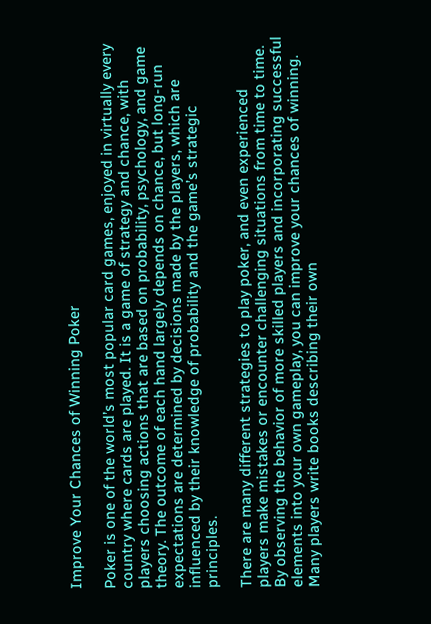Improve Your Chances of Winning Poker

Poker is one of the world’s most popular card games, enjoyed in virtually every country where cards are played. It is a game of strategy and chance, with players choosing actions that are based on probability, psychology, and game theory. The outcome of each hand largely depends on chance, but long-run expectations are determined by decisions made by the players, which are influenced by their knowledge of probability and the game’s strategic principles.

There are many different strategies to play poker, and even experienced players make mistakes or encounter challenging situations from time to time. By observing the behavior of more skilled players and incorporating successful elements into your own gameplay, you can improve your chances of winning. Many players write books describing their own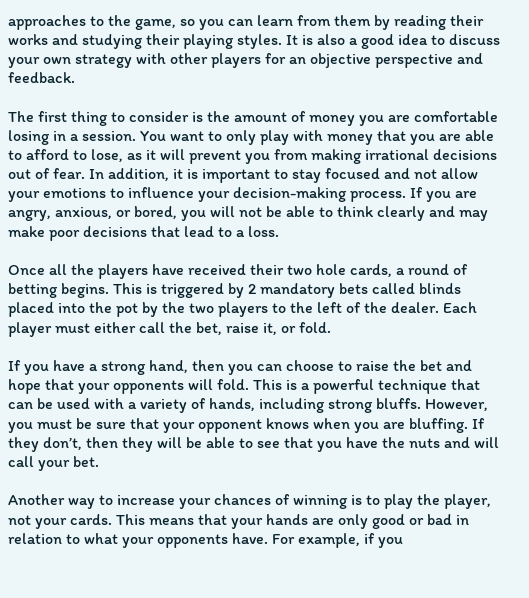approaches to the game, so you can learn from them by reading their works and studying their playing styles. It is also a good idea to discuss your own strategy with other players for an objective perspective and feedback.

The first thing to consider is the amount of money you are comfortable losing in a session. You want to only play with money that you are able to afford to lose, as it will prevent you from making irrational decisions out of fear. In addition, it is important to stay focused and not allow your emotions to influence your decision-making process. If you are angry, anxious, or bored, you will not be able to think clearly and may make poor decisions that lead to a loss.

Once all the players have received their two hole cards, a round of betting begins. This is triggered by 2 mandatory bets called blinds placed into the pot by the two players to the left of the dealer. Each player must either call the bet, raise it, or fold.

If you have a strong hand, then you can choose to raise the bet and hope that your opponents will fold. This is a powerful technique that can be used with a variety of hands, including strong bluffs. However, you must be sure that your opponent knows when you are bluffing. If they don’t, then they will be able to see that you have the nuts and will call your bet.

Another way to increase your chances of winning is to play the player, not your cards. This means that your hands are only good or bad in relation to what your opponents have. For example, if you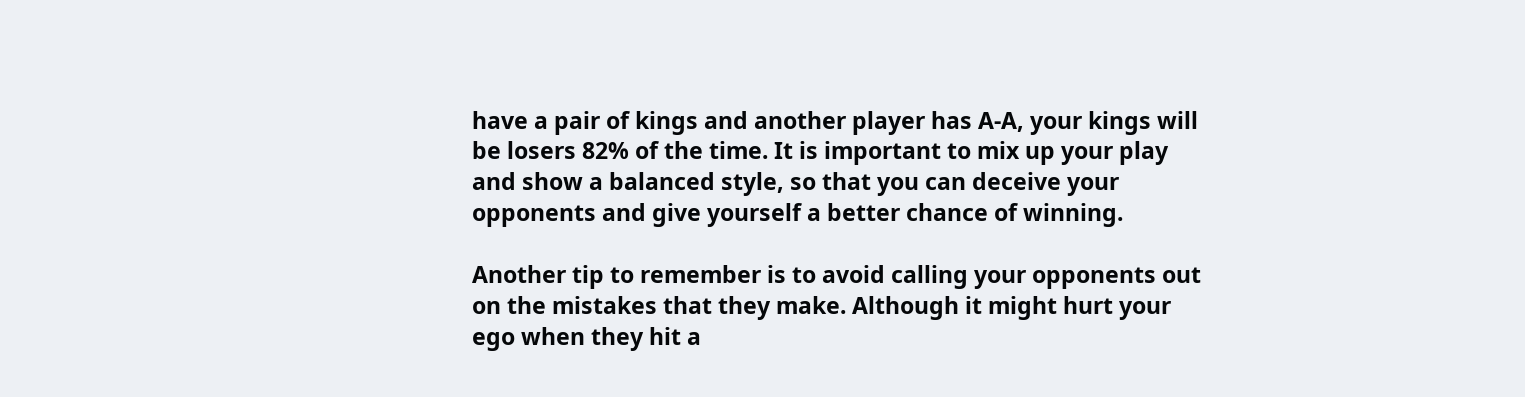have a pair of kings and another player has A-A, your kings will be losers 82% of the time. It is important to mix up your play and show a balanced style, so that you can deceive your opponents and give yourself a better chance of winning.

Another tip to remember is to avoid calling your opponents out on the mistakes that they make. Although it might hurt your ego when they hit a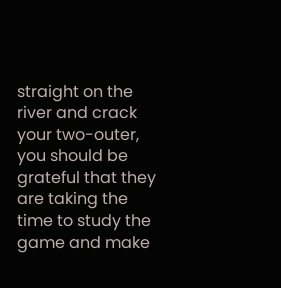straight on the river and crack your two-outer, you should be grateful that they are taking the time to study the game and make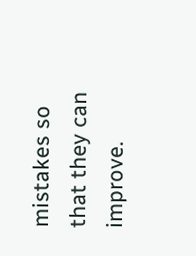mistakes so that they can improve.